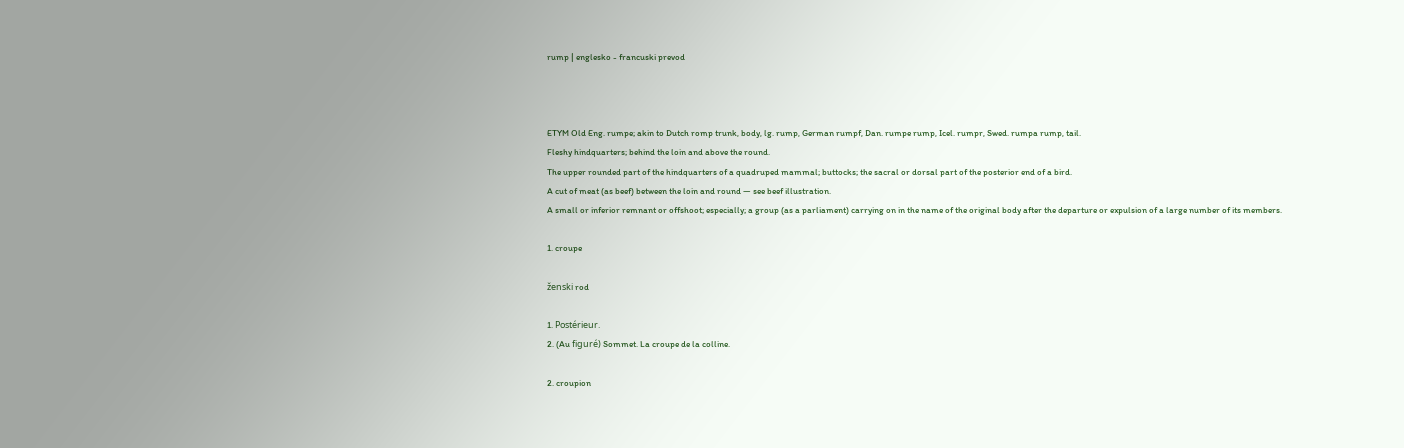rump | englesko - francuski prevod



ETYM Old Eng. rumpe; akin to Dutch romp trunk, body, lg. rump, German rumpf, Dan. rumpe rump, Icel. rumpr, Swed. rumpa rump, tail.
Fleshy hindquarters; behind the loin and above the round.
The upper rounded part of the hindquarters of a quadruped mammal; buttocks; the sacral or dorsal part of the posterior end of a bird.
A cut of meat (as beef) between the loin and round — see beef illustration.
A small or inferior remnant or offshoot; especially; a group (as a parliament) carrying on in the name of the original body after the departure or expulsion of a large number of its members.

1. croupe

ženski rod

1. Postérieur.
2. (Au figuré) Sommet. La croupe de la colline.

2. croupion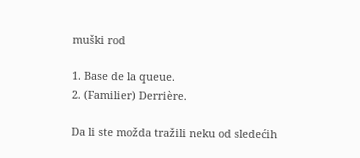muški rod

1. Base de la queue.
2. (Familier) Derrière.

Da li ste možda tražili neku od sledećih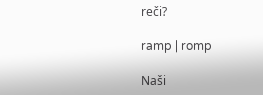reči?

ramp | romp

Naši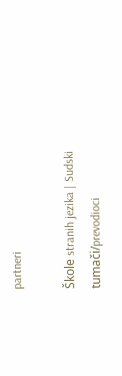partneri

Škole stranih jezika | Sudski tumači/prevodioci